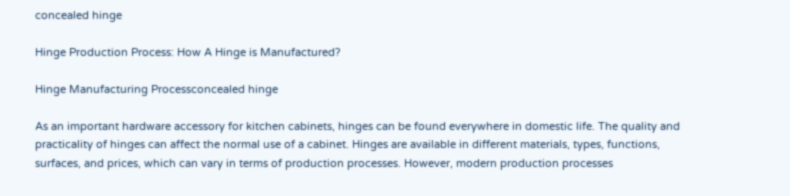concealed hinge

Hinge Production Process: How A Hinge is Manufactured?

Hinge Manufacturing Processconcealed hinge

As an important hardware accessory for kitchen cabinets, hinges can be found everywhere in domestic life. The quality and practicality of hinges can affect the normal use of a cabinet. Hinges are available in different materials, types, functions, surfaces, and prices, which can vary in terms of production processes. However, modern production processes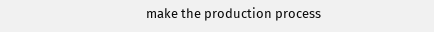make the production process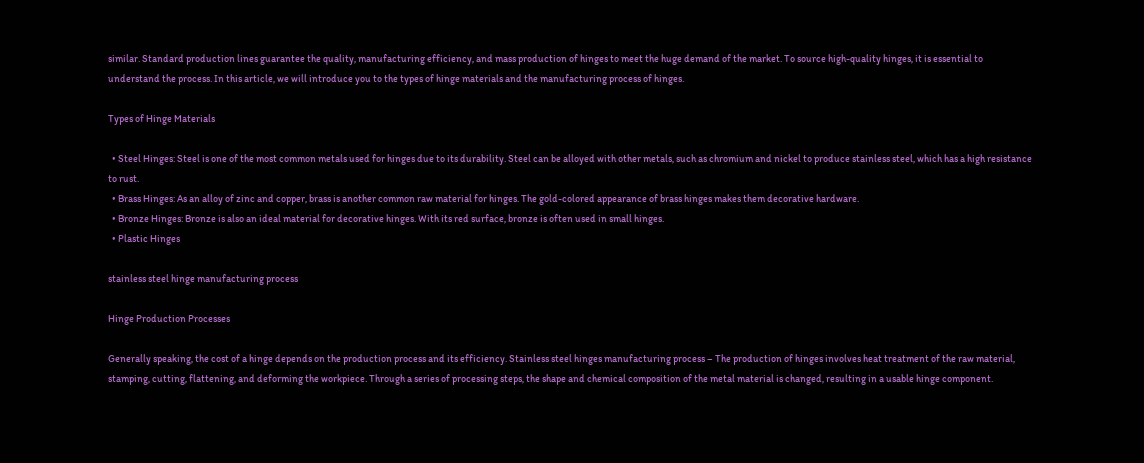similar. Standard production lines guarantee the quality, manufacturing efficiency, and mass production of hinges to meet the huge demand of the market. To source high-quality hinges, it is essential to understand the process. In this article, we will introduce you to the types of hinge materials and the manufacturing process of hinges.

Types of Hinge Materials

  • Steel Hinges: Steel is one of the most common metals used for hinges due to its durability. Steel can be alloyed with other metals, such as chromium and nickel to produce stainless steel, which has a high resistance to rust.
  • Brass Hinges: As an alloy of zinc and copper, brass is another common raw material for hinges. The gold-colored appearance of brass hinges makes them decorative hardware.
  • Bronze Hinges: Bronze is also an ideal material for decorative hinges. With its red surface, bronze is often used in small hinges.
  • Plastic Hinges

stainless steel hinge manufacturing process

Hinge Production Processes

Generally speaking, the cost of a hinge depends on the production process and its efficiency. Stainless steel hinges manufacturing process – The production of hinges involves heat treatment of the raw material, stamping, cutting, flattening, and deforming the workpiece. Through a series of processing steps, the shape and chemical composition of the metal material is changed, resulting in a usable hinge component.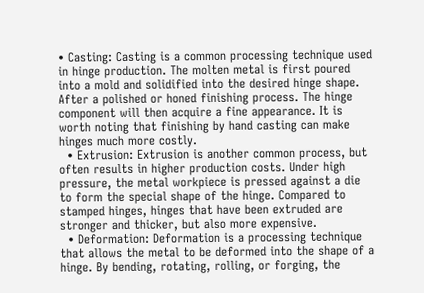• Casting: Casting is a common processing technique used in hinge production. The molten metal is first poured into a mold and solidified into the desired hinge shape. After a polished or honed finishing process. The hinge component will then acquire a fine appearance. It is worth noting that finishing by hand casting can make hinges much more costly.
  • Extrusion: Extrusion is another common process, but often results in higher production costs. Under high pressure, the metal workpiece is pressed against a die to form the special shape of the hinge. Compared to stamped hinges, hinges that have been extruded are stronger and thicker, but also more expensive.
  • Deformation: Deformation is a processing technique that allows the metal to be deformed into the shape of a hinge. By bending, rotating, rolling, or forging, the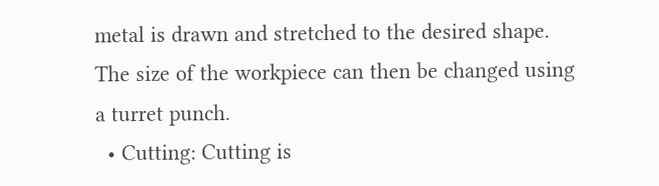metal is drawn and stretched to the desired shape. The size of the workpiece can then be changed using a turret punch.
  • Cutting: Cutting is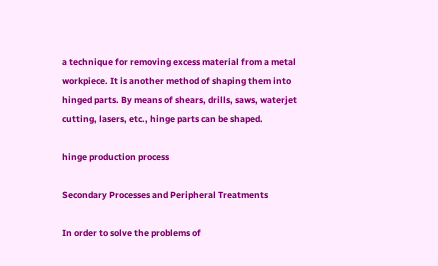a technique for removing excess material from a metal workpiece. It is another method of shaping them into hinged parts. By means of shears, drills, saws, waterjet cutting, lasers, etc., hinge parts can be shaped.

hinge production process

Secondary Processes and Peripheral Treatments

In order to solve the problems of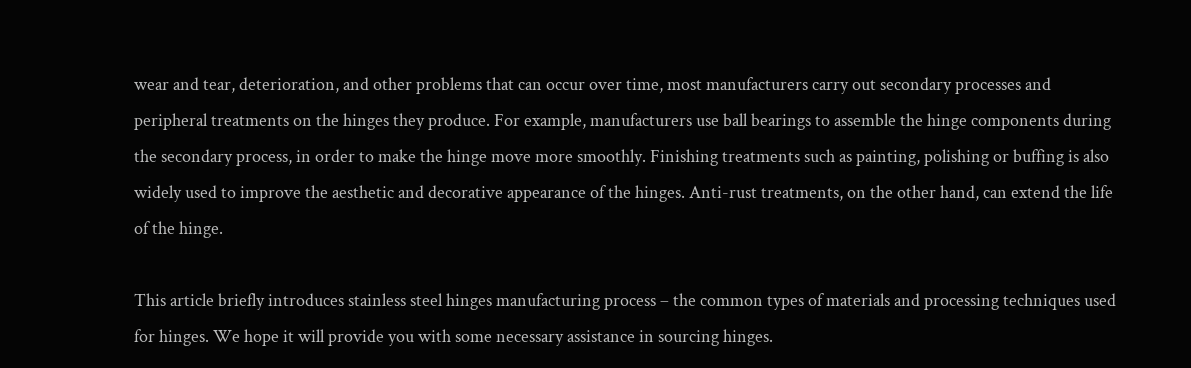wear and tear, deterioration, and other problems that can occur over time, most manufacturers carry out secondary processes and peripheral treatments on the hinges they produce. For example, manufacturers use ball bearings to assemble the hinge components during the secondary process, in order to make the hinge move more smoothly. Finishing treatments such as painting, polishing or buffing is also widely used to improve the aesthetic and decorative appearance of the hinges. Anti-rust treatments, on the other hand, can extend the life of the hinge.

This article briefly introduces stainless steel hinges manufacturing process – the common types of materials and processing techniques used for hinges. We hope it will provide you with some necessary assistance in sourcing hinges.